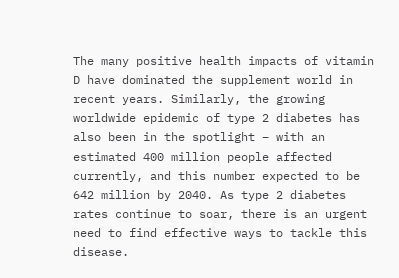The many positive health impacts of vitamin D have dominated the supplement world in recent years. Similarly, the growing worldwide epidemic of type 2 diabetes has also been in the spotlight – with an estimated 400 million people affected currently, and this number expected to be 642 million by 2040. As type 2 diabetes rates continue to soar, there is an urgent need to find effective ways to tackle this disease.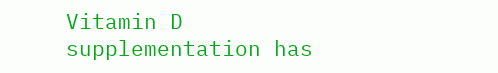Vitamin D supplementation has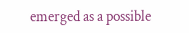emerged as a possible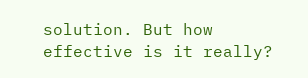solution. But how effective is it really?